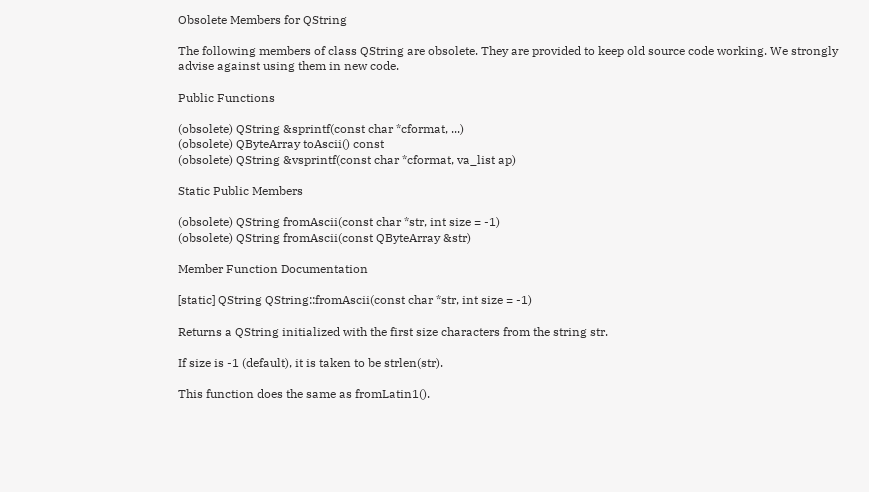Obsolete Members for QString

The following members of class QString are obsolete. They are provided to keep old source code working. We strongly advise against using them in new code.

Public Functions

(obsolete) QString &sprintf(const char *cformat, ...)
(obsolete) QByteArray toAscii() const
(obsolete) QString &vsprintf(const char *cformat, va_list ap)

Static Public Members

(obsolete) QString fromAscii(const char *str, int size = -1)
(obsolete) QString fromAscii(const QByteArray &str)

Member Function Documentation

[static] QString QString::fromAscii(const char *str, int size = -1)

Returns a QString initialized with the first size characters from the string str.

If size is -1 (default), it is taken to be strlen(str).

This function does the same as fromLatin1().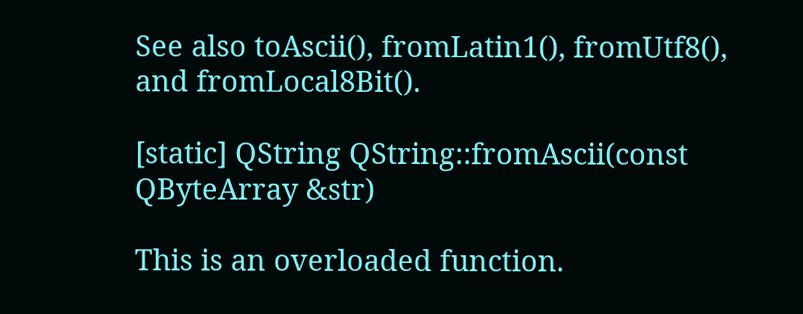See also toAscii(), fromLatin1(), fromUtf8(), and fromLocal8Bit().

[static] QString QString::fromAscii(const QByteArray &str)

This is an overloaded function.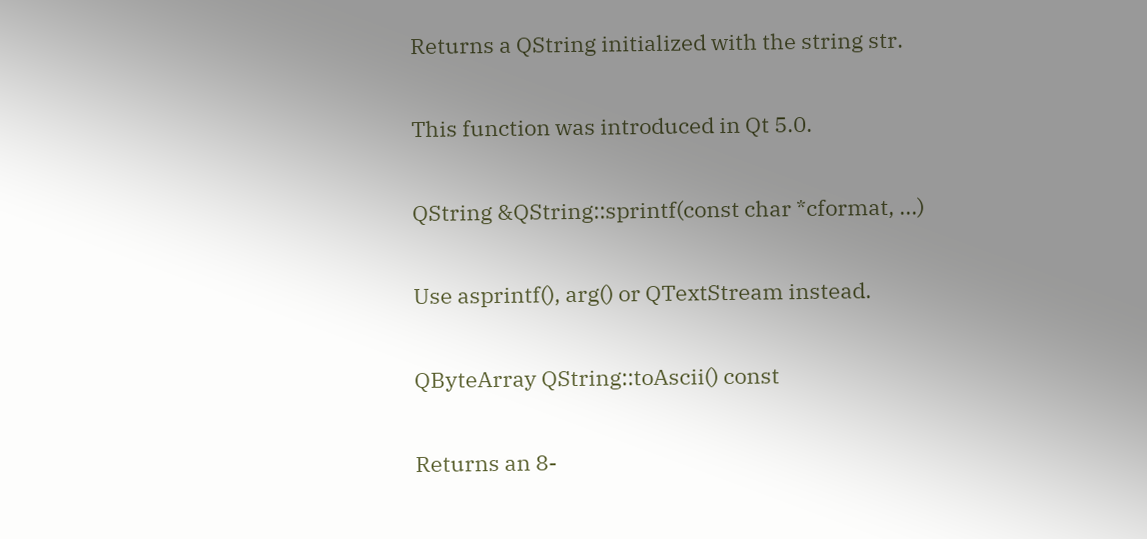Returns a QString initialized with the string str.

This function was introduced in Qt 5.0.

QString &QString::sprintf(const char *cformat, ...)

Use asprintf(), arg() or QTextStream instead.

QByteArray QString::toAscii() const

Returns an 8-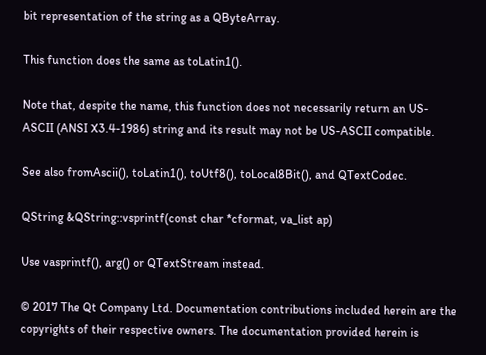bit representation of the string as a QByteArray.

This function does the same as toLatin1().

Note that, despite the name, this function does not necessarily return an US-ASCII (ANSI X3.4-1986) string and its result may not be US-ASCII compatible.

See also fromAscii(), toLatin1(), toUtf8(), toLocal8Bit(), and QTextCodec.

QString &QString::vsprintf(const char *cformat, va_list ap)

Use vasprintf(), arg() or QTextStream instead.

© 2017 The Qt Company Ltd. Documentation contributions included herein are the copyrights of their respective owners. The documentation provided herein is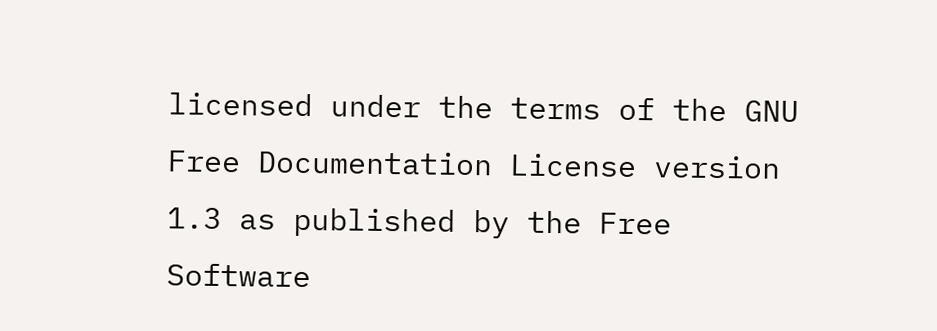licensed under the terms of the GNU Free Documentation License version 1.3 as published by the Free Software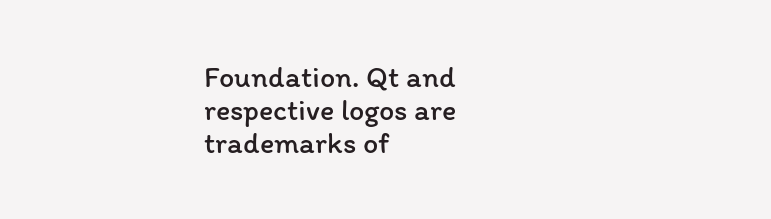Foundation. Qt and respective logos are trademarks of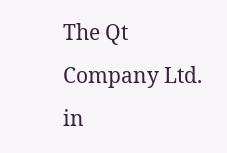The Qt Company Ltd. in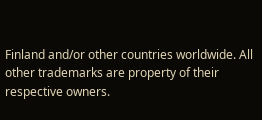Finland and/or other countries worldwide. All other trademarks are property of their respective owners.